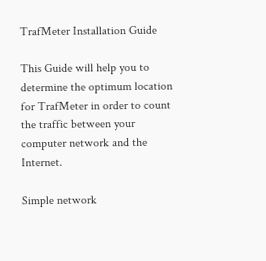TrafMeter Installation Guide

This Guide will help you to determine the optimum location for TrafMeter in order to count the traffic between your computer network and the Internet.

Simple network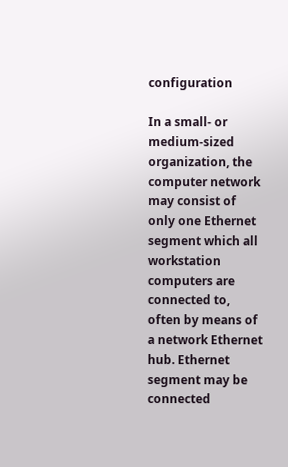configuration

In a small- or medium-sized organization, the computer network may consist of only one Ethernet segment which all workstation computers are connected to, often by means of a network Ethernet hub. Ethernet segment may be connected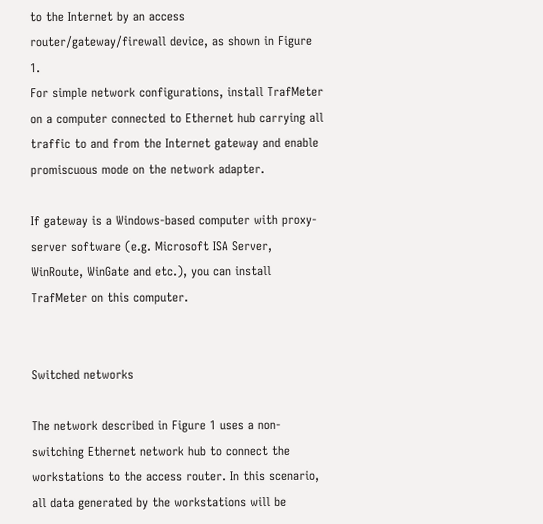to the Internet by an access router/gateway/firewall device, as shown in Figure 1.
For simple network configurations, install TrafMeter on a computer connected to Ethernet hub carrying all traffic to and from the Internet gateway and enable promiscuous mode on the network adapter.

If gateway is a Windows-based computer with proxy-server software (e.g. Microsoft ISA Server, WinRoute, WinGate and etc.), you can install TrafMeter on this computer.


Switched networks

The network described in Figure 1 uses a non-switching Ethernet network hub to connect the workstations to the access router. In this scenario, all data generated by the workstations will be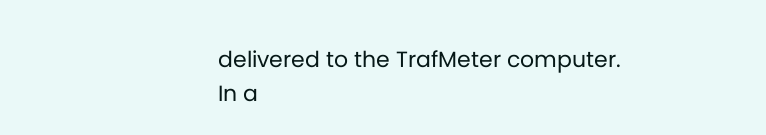delivered to the TrafMeter computer.
In a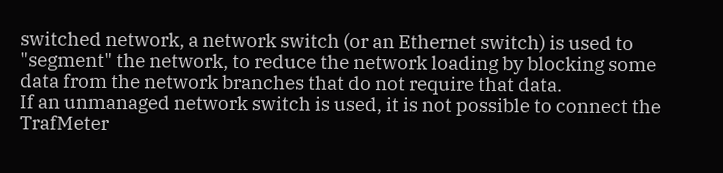switched network, a network switch (or an Ethernet switch) is used to "segment" the network, to reduce the network loading by blocking some data from the network branches that do not require that data.
If an unmanaged network switch is used, it is not possible to connect the TrafMeter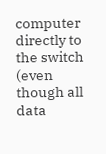computer directly to the switch (even though all data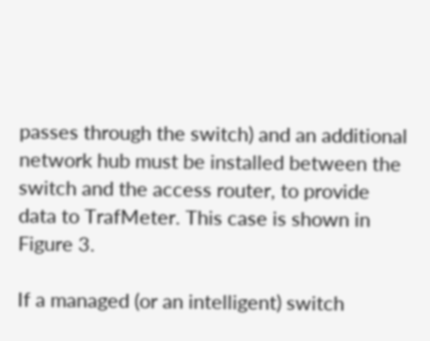passes through the switch) and an additional network hub must be installed between the switch and the access router, to provide data to TrafMeter. This case is shown in Figure 3.

If a managed (or an intelligent) switch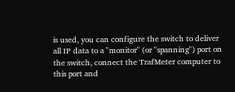is used, you can configure the switch to deliver all IP data to a "monitor" (or "spanning") port on the switch, connect the TrafMeter computer to this port and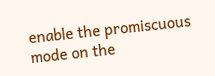enable the promiscuous mode on the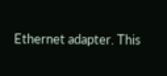Ethernet adapter. This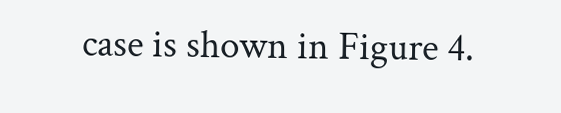case is shown in Figure 4.